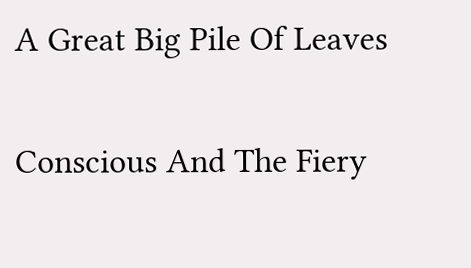A Great Big Pile Of Leaves

Conscious And The Fiery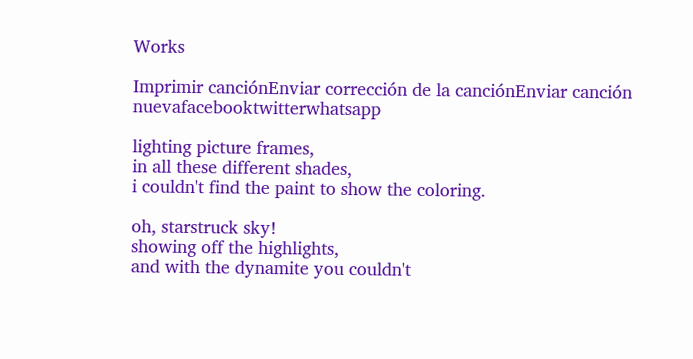Works

Imprimir canciónEnviar corrección de la canciónEnviar canción nuevafacebooktwitterwhatsapp

lighting picture frames,
in all these different shades,
i couldn't find the paint to show the coloring.

oh, starstruck sky!
showing off the highlights,
and with the dynamite you couldn't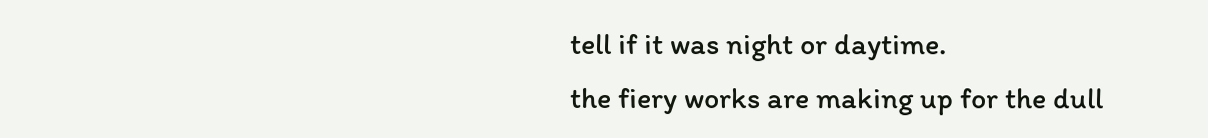tell if it was night or daytime.
the fiery works are making up for the dull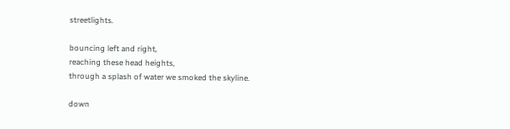streetlights.

bouncing left and right,
reaching these head heights,
through a splash of water we smoked the skyline.

down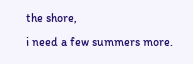the shore,
i need a few summers more.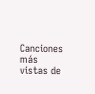Canciones más vistas de